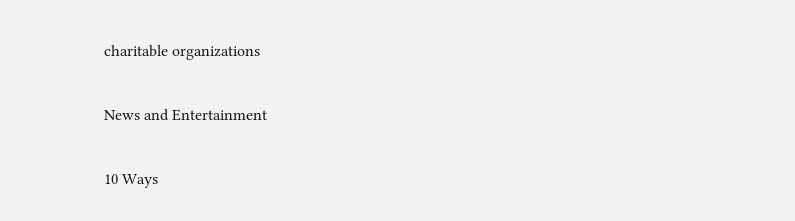charitable organizations

News and Entertainment

10 Ways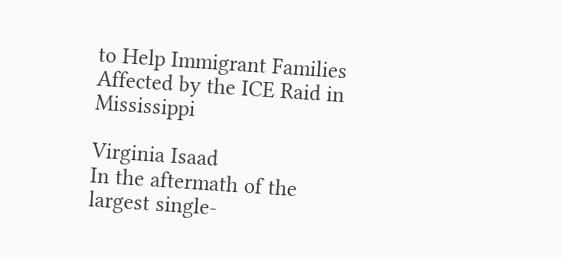to Help Immigrant Families Affected by the ICE Raid in Mississippi

Virginia Isaad
In the aftermath of the largest single-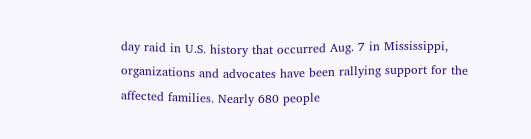day raid in U.S. history that occurred Aug. 7 in Mississippi, organizations and advocates have been rallying support for the affected families. Nearly 680 people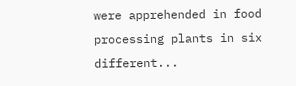were apprehended in food processing plants in six different...